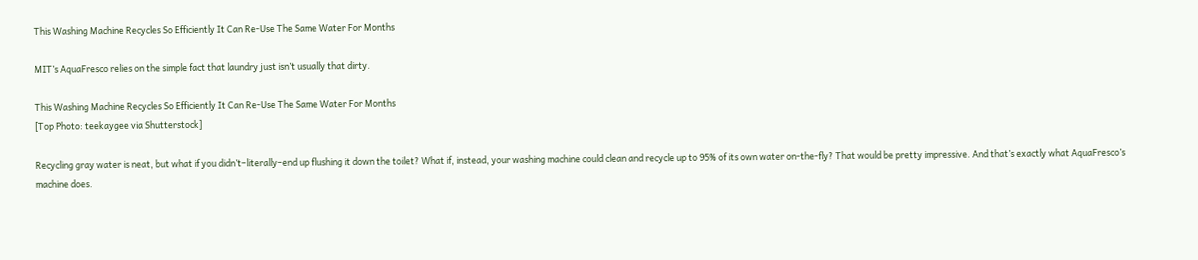This Washing Machine Recycles So Efficiently It Can Re-Use The Same Water For Months

MIT’s AquaFresco relies on the simple fact that laundry just isn’t usually that dirty.

This Washing Machine Recycles So Efficiently It Can Re-Use The Same Water For Months
[Top Photo: teekaygee via Shutterstock]

Recycling gray water is neat, but what if you didn’t–literally–end up flushing it down the toilet? What if, instead, your washing machine could clean and recycle up to 95% of its own water on-the-fly? That would be pretty impressive. And that’s exactly what AquaFresco’s machine does.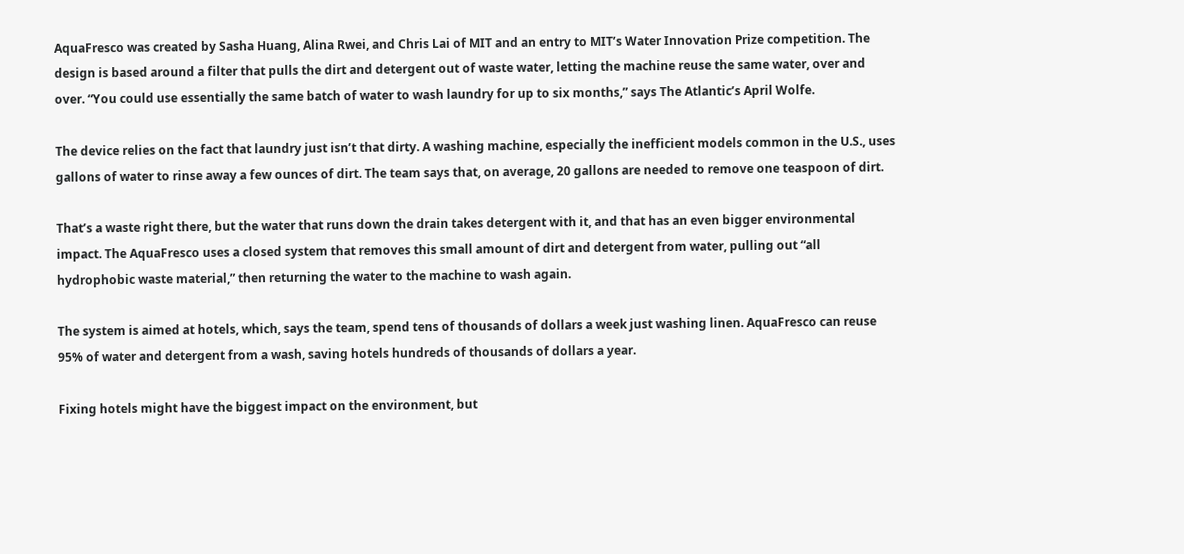AquaFresco was created by Sasha Huang, Alina Rwei, and Chris Lai of MIT and an entry to MIT’s Water Innovation Prize competition. The design is based around a filter that pulls the dirt and detergent out of waste water, letting the machine reuse the same water, over and over. “You could use essentially the same batch of water to wash laundry for up to six months,” says The Atlantic’s April Wolfe.

The device relies on the fact that laundry just isn’t that dirty. A washing machine, especially the inefficient models common in the U.S., uses gallons of water to rinse away a few ounces of dirt. The team says that, on average, 20 gallons are needed to remove one teaspoon of dirt.

That’s a waste right there, but the water that runs down the drain takes detergent with it, and that has an even bigger environmental impact. The AquaFresco uses a closed system that removes this small amount of dirt and detergent from water, pulling out “all hydrophobic waste material,” then returning the water to the machine to wash again.

The system is aimed at hotels, which, says the team, spend tens of thousands of dollars a week just washing linen. AquaFresco can reuse 95% of water and detergent from a wash, saving hotels hundreds of thousands of dollars a year.

Fixing hotels might have the biggest impact on the environment, but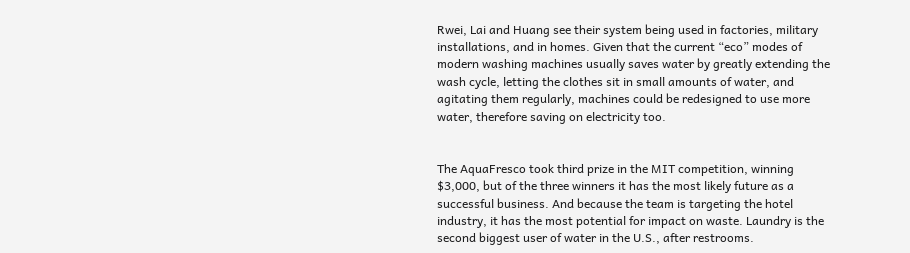Rwei, Lai and Huang see their system being used in factories, military installations, and in homes. Given that the current “eco” modes of modern washing machines usually saves water by greatly extending the wash cycle, letting the clothes sit in small amounts of water, and agitating them regularly, machines could be redesigned to use more water, therefore saving on electricity too.


The AquaFresco took third prize in the MIT competition, winning $3,000, but of the three winners it has the most likely future as a successful business. And because the team is targeting the hotel industry, it has the most potential for impact on waste. Laundry is the second biggest user of water in the U.S., after restrooms.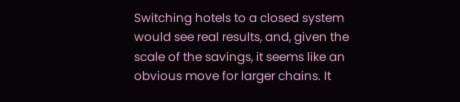Switching hotels to a closed system would see real results, and, given the scale of the savings, it seems like an obvious move for larger chains. It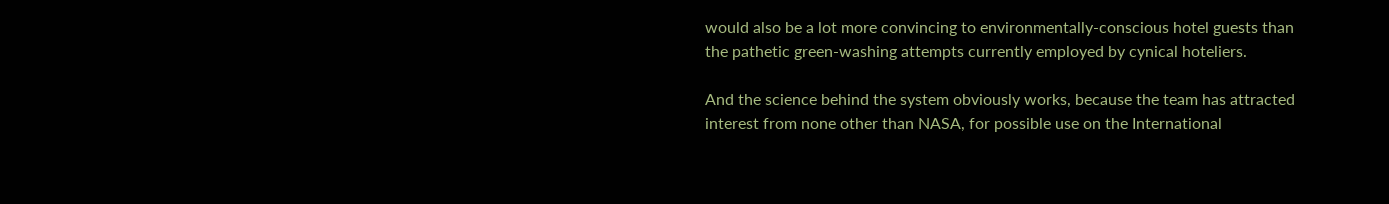would also be a lot more convincing to environmentally-conscious hotel guests than the pathetic green-washing attempts currently employed by cynical hoteliers.

And the science behind the system obviously works, because the team has attracted interest from none other than NASA, for possible use on the International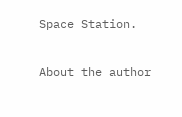Space Station.

About the author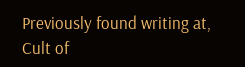Previously found writing at, Cult of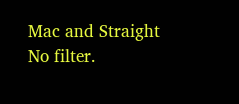Mac and Straight No filter.